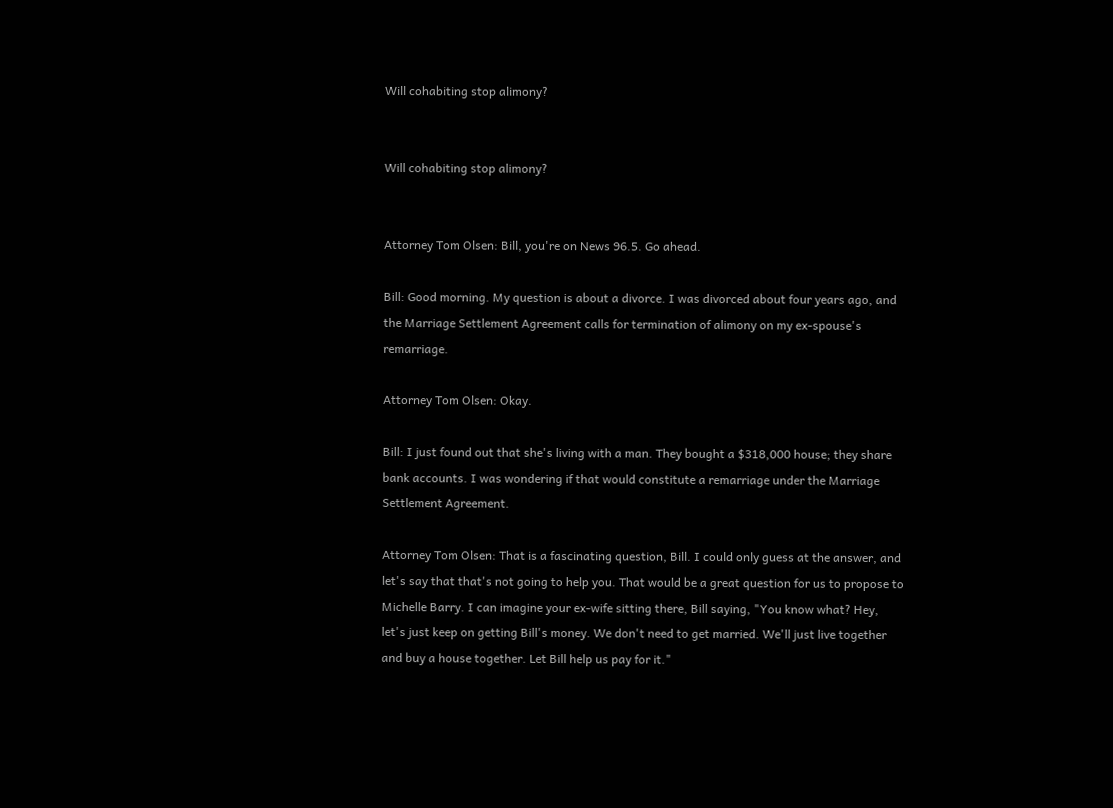Will cohabiting stop alimony?


Will cohabiting stop alimony?


Attorney Tom Olsen: Bill, you're on News 96.5. Go ahead.

Bill: Good morning. My question is about a divorce. I was divorced about four years ago, and the Marriage Settlement Agreement calls for termination of alimony on my ex-spouse's remarriage.

Attorney Tom Olsen: Okay.

Bill: I just found out that she's living with a man. They bought a $318,000 house; they share bank accounts. I was wondering if that would constitute a remarriage under the Marriage Settlement Agreement.

Attorney Tom Olsen: That is a fascinating question, Bill. I could only guess at the answer, and let's say that that's not going to help you. That would be a great question for us to propose to Michelle Barry. I can imagine your ex-wife sitting there, Bill saying, "You know what? Hey, let's just keep on getting Bill's money. We don't need to get married. We'll just live together and buy a house together. Let Bill help us pay for it."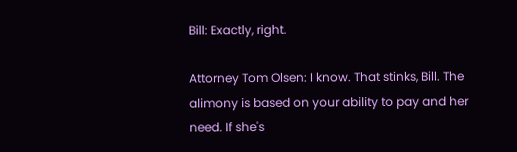Bill: Exactly, right.

Attorney Tom Olsen: I know. That stinks, Bill. The alimony is based on your ability to pay and her need. If she's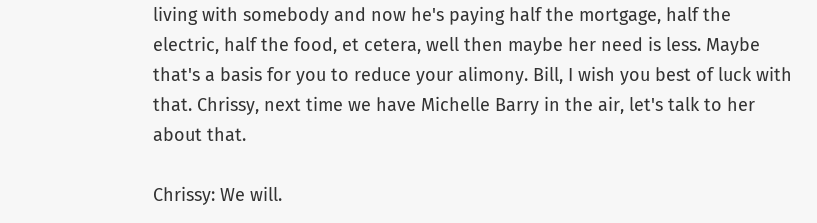living with somebody and now he's paying half the mortgage, half the electric, half the food, et cetera, well then maybe her need is less. Maybe that's a basis for you to reduce your alimony. Bill, I wish you best of luck with that. Chrissy, next time we have Michelle Barry in the air, let's talk to her about that.

Chrissy: We will.